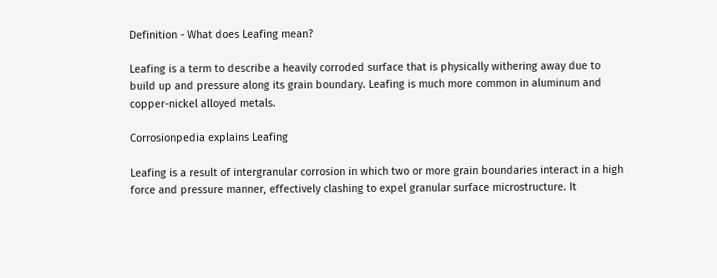Definition - What does Leafing mean?

Leafing is a term to describe a heavily corroded surface that is physically withering away due to build up and pressure along its grain boundary. Leafing is much more common in aluminum and copper-nickel alloyed metals.

Corrosionpedia explains Leafing

Leafing is a result of intergranular corrosion in which two or more grain boundaries interact in a high force and pressure manner, effectively clashing to expel granular surface microstructure. It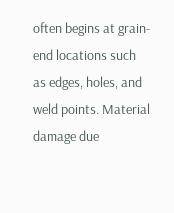often begins at grain-end locations such as edges, holes, and weld points. Material damage due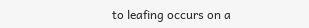to leafing occurs on a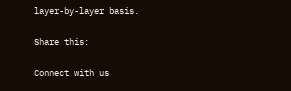layer-by-layer basis.

Share this:

Connect with us